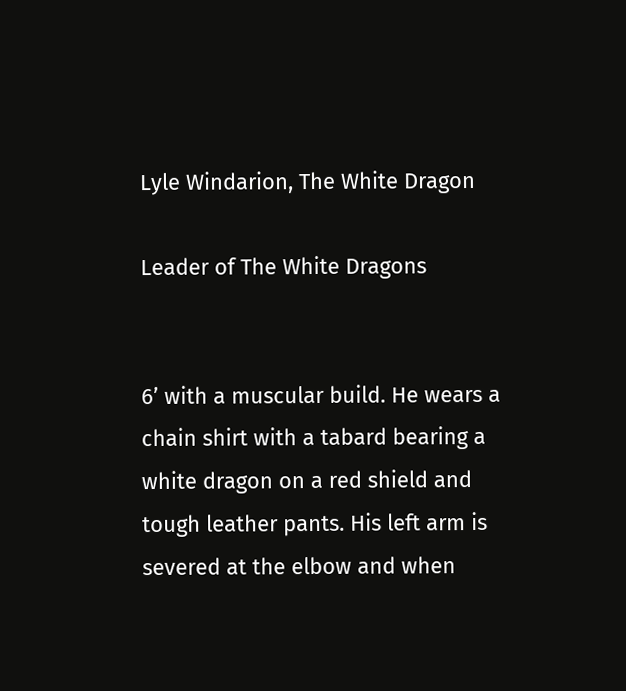Lyle Windarion, The White Dragon

Leader of The White Dragons


6’ with a muscular build. He wears a chain shirt with a tabard bearing a white dragon on a red shield and tough leather pants. His left arm is severed at the elbow and when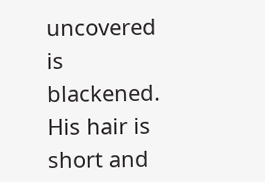uncovered is blackened. His hair is short and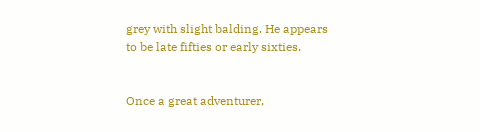grey with slight balding. He appears to be late fifties or early sixties.


Once a great adventurer,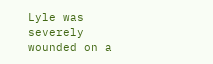Lyle was severely wounded on a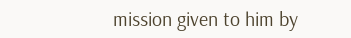mission given to him by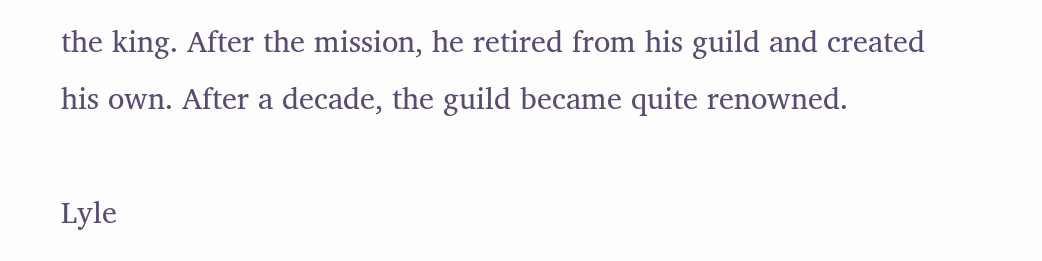the king. After the mission, he retired from his guild and created his own. After a decade, the guild became quite renowned.

Lyle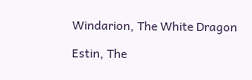Windarion, The White Dragon

Estin, The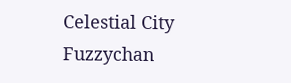Celestial City Fuzzychan